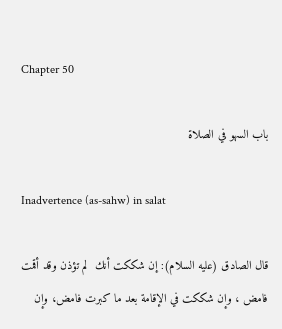Chapter 50

باب السهو في الصلاة

Inadvertence (as-sahw) in salat

قال الصادق (عليه السلام): إن شككت أنك  لم تؤذن وقد أقمت فامض ، وإن شككت في الإقامة بعد ما كبرت فامض، وإن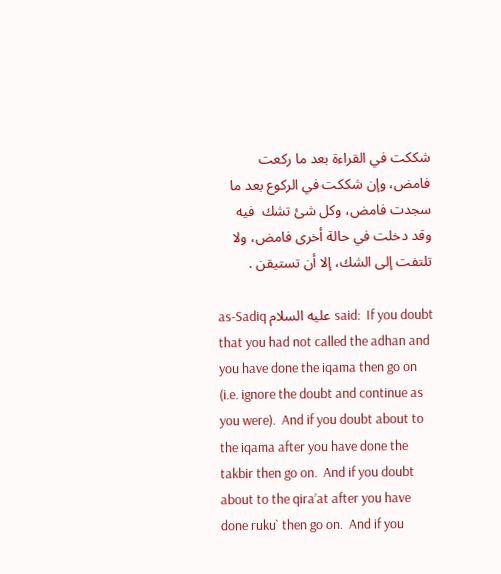شككت في القراءة بعد ما ركعت فامض، وإن شككت في الركوع بعد ما سجدت فامض، وكل شئ تشك  فيه وقد دخلت في حالة أخرى فامض، ولا تلتفت إلى الشك، إلا أن تستيقن .

as-Sadiq عليه السلام said:  If you doubt that you had not called the adhan and you have done the iqama then go on (i.e. ignore the doubt and continue as you were).  And if you doubt about to the iqama after you have done the takbir then go on.  And if you doubt about to the qira’at after you have done ruku` then go on.  And if you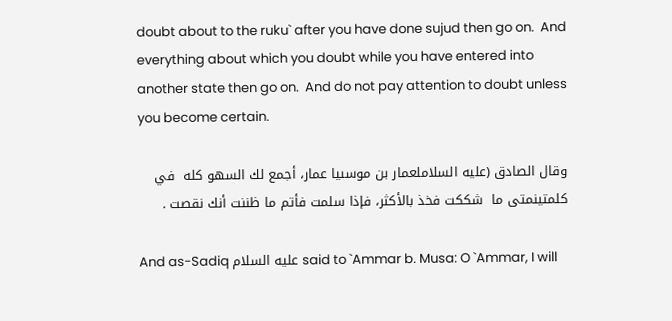doubt about to the ruku` after you have done sujud then go on.  And everything about which you doubt while you have entered into another state then go on.  And do not pay attention to doubt unless you become certain.

وقال الصادق (عليه السلاملعمار بن موسىيا عمار، أجمع لك السهو كله  في كلمتينمتى ما  شككت فخذ بالأكثر، فإذا سلمت فأتم ما ظننت أنك نقصت .

And as-Sadiq عليه السلام said to `Ammar b. Musa: O `Ammar, I will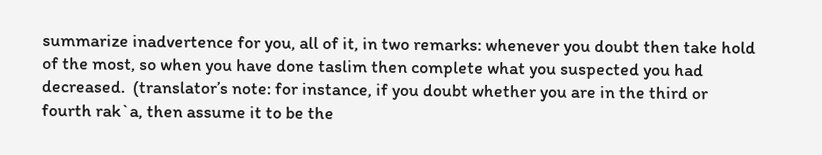summarize inadvertence for you, all of it, in two remarks: whenever you doubt then take hold of the most, so when you have done taslim then complete what you suspected you had  decreased.  (translator’s note: for instance, if you doubt whether you are in the third or fourth rak`a, then assume it to be the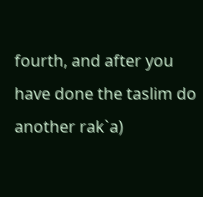fourth, and after you have done the taslim do another rak`a)